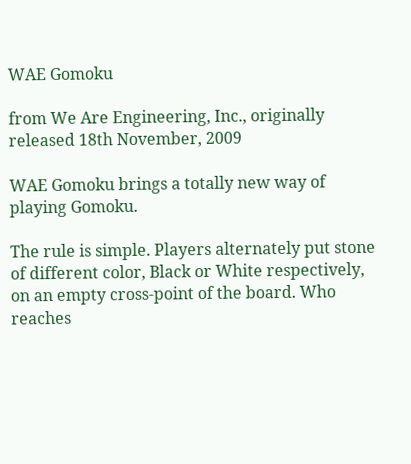WAE Gomoku

from We Are Engineering, Inc., originally released 18th November, 2009

WAE Gomoku brings a totally new way of playing Gomoku.

The rule is simple. Players alternately put stone of different color, Black or White respectively, on an empty cross-point of the board. Who reaches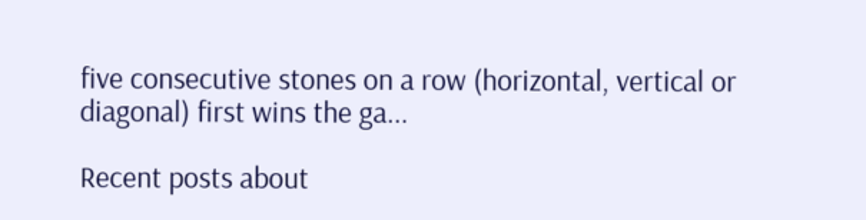five consecutive stones on a row (horizontal, vertical or diagonal) first wins the ga...

Recent posts about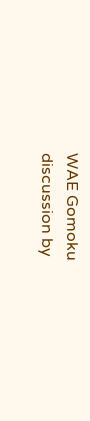WAE Gomoku
discussion by